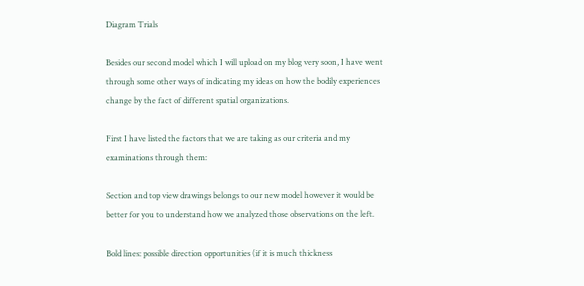Diagram Trials

Besides our second model which I will upload on my blog very soon, I have went through some other ways of indicating my ideas on how the bodily experiences change by the fact of different spatial organizations.

First I have listed the factors that we are taking as our criteria and my examinations through them:

Section and top view drawings belongs to our new model however it would be better for you to understand how we analyzed those observations on the left.

Bold lines: possible direction opportunities (if it is much thickness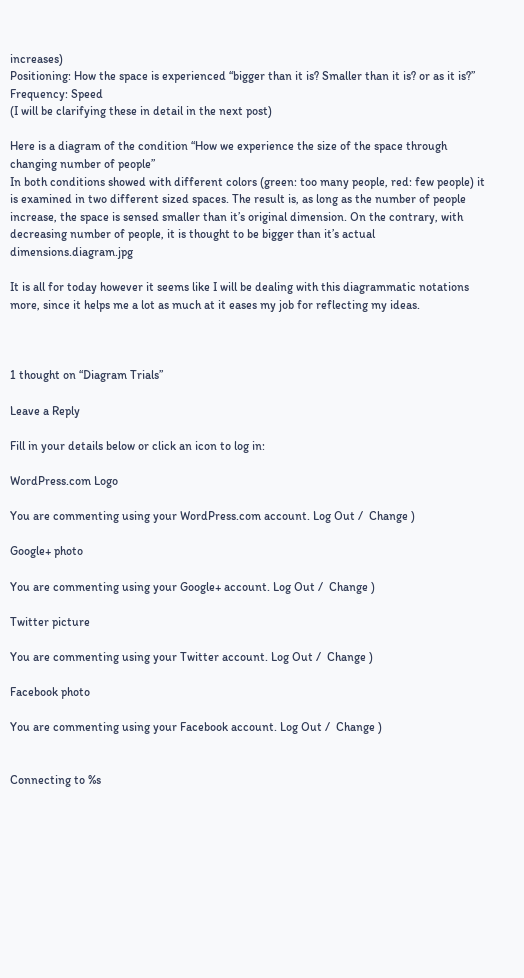increases)
Positioning: How the space is experienced “bigger than it is? Smaller than it is? or as it is?”
Frequency: Speed
(I will be clarifying these in detail in the next post)

Here is a diagram of the condition “How we experience the size of the space through changing number of people”
In both conditions showed with different colors (green: too many people, red: few people) it is examined in two different sized spaces. The result is, as long as the number of people increase, the space is sensed smaller than it’s original dimension. On the contrary, with decreasing number of people, it is thought to be bigger than it’s actual dimensions.diagram.jpg

It is all for today however it seems like I will be dealing with this diagrammatic notations more, since it helps me a lot as much at it eases my job for reflecting my ideas.



1 thought on “Diagram Trials”

Leave a Reply

Fill in your details below or click an icon to log in:

WordPress.com Logo

You are commenting using your WordPress.com account. Log Out /  Change )

Google+ photo

You are commenting using your Google+ account. Log Out /  Change )

Twitter picture

You are commenting using your Twitter account. Log Out /  Change )

Facebook photo

You are commenting using your Facebook account. Log Out /  Change )


Connecting to %s